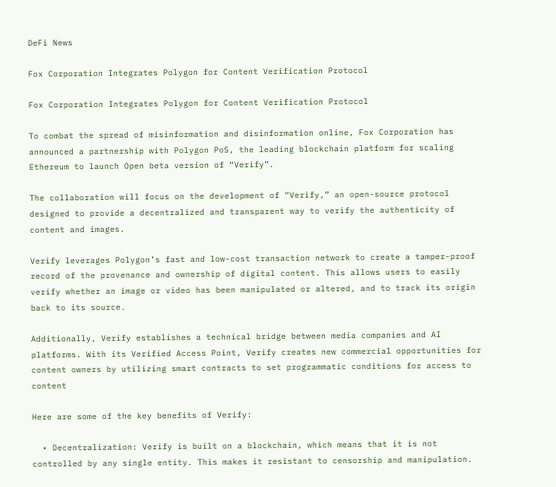DeFi News

Fox Corporation Integrates Polygon for Content Verification Protocol

Fox Corporation Integrates Polygon for Content Verification Protocol

To combat the spread of misinformation and disinformation online, Fox Corporation has announced a partnership with Polygon PoS, the leading blockchain platform for scaling Ethereum to launch Open beta version of “Verify”.

The collaboration will focus on the development of “Verify,” an open-source protocol designed to provide a decentralized and transparent way to verify the authenticity of content and images.

Verify leverages Polygon’s fast and low-cost transaction network to create a tamper-proof record of the provenance and ownership of digital content. This allows users to easily verify whether an image or video has been manipulated or altered, and to track its origin back to its source.

Additionally, Verify establishes a technical bridge between media companies and AI platforms. With its Verified Access Point, Verify creates new commercial opportunities for content owners by utilizing smart contracts to set programmatic conditions for access to content

Here are some of the key benefits of Verify:

  • Decentralization: Verify is built on a blockchain, which means that it is not controlled by any single entity. This makes it resistant to censorship and manipulation.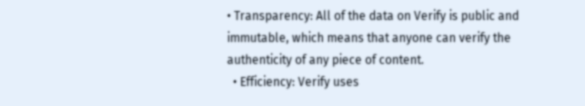• Transparency: All of the data on Verify is public and immutable, which means that anyone can verify the authenticity of any piece of content.
  • Efficiency: Verify uses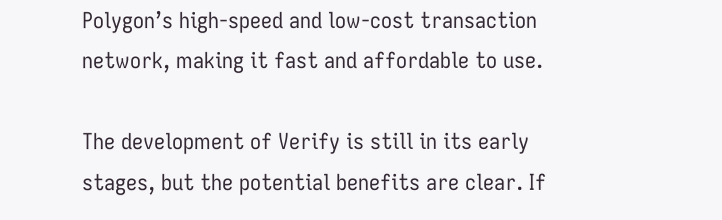Polygon’s high-speed and low-cost transaction network, making it fast and affordable to use.

The development of Verify is still in its early stages, but the potential benefits are clear. If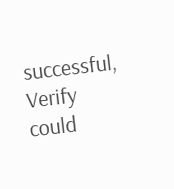successful, Verify could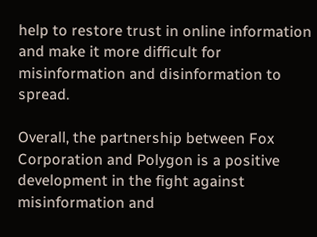help to restore trust in online information and make it more difficult for misinformation and disinformation to spread.

Overall, the partnership between Fox Corporation and Polygon is a positive development in the fight against misinformation and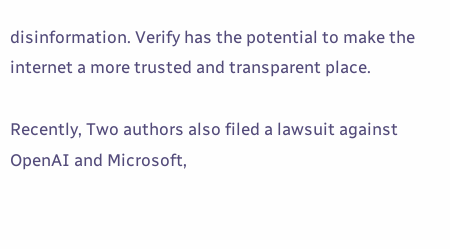disinformation. Verify has the potential to make the internet a more trusted and transparent place.

Recently, Two authors also filed a lawsuit against OpenAI and Microsoft,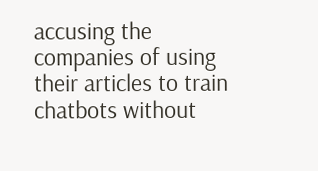accusing the companies of using their articles to train chatbots without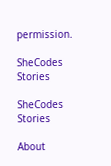permission.

SheCodes Stories

SheCodes Stories

About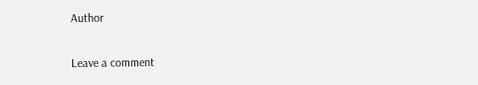Author

Leave a comment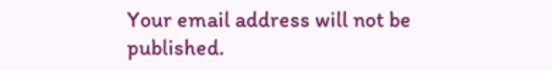Your email address will not be published.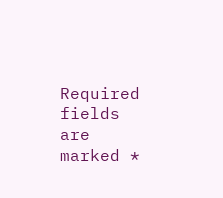Required fields are marked *